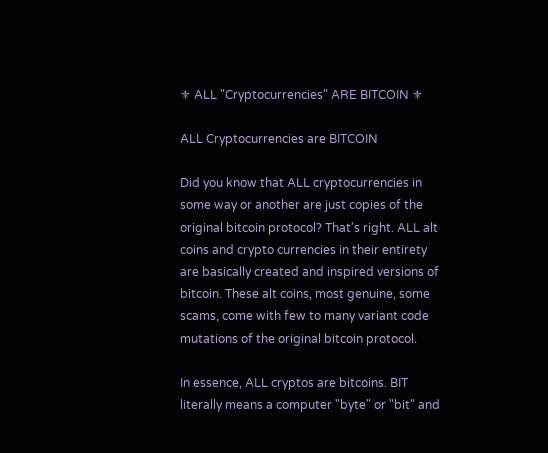⚜ ALL "Cryptocurrencies" ARE BITCOIN ⚜

ALL Cryptocurrencies are BITCOIN

Did you know that ALL cryptocurrencies in some way or another are just copies of the original bitcoin protocol? That's right. ALL alt coins and crypto currencies in their entirety are basically created and inspired versions of bitcoin. These alt coins, most genuine, some scams, come with few to many variant code mutations of the original bitcoin protocol.

In essence, ALL cryptos are bitcoins. BIT literally means a computer "byte" or "bit" and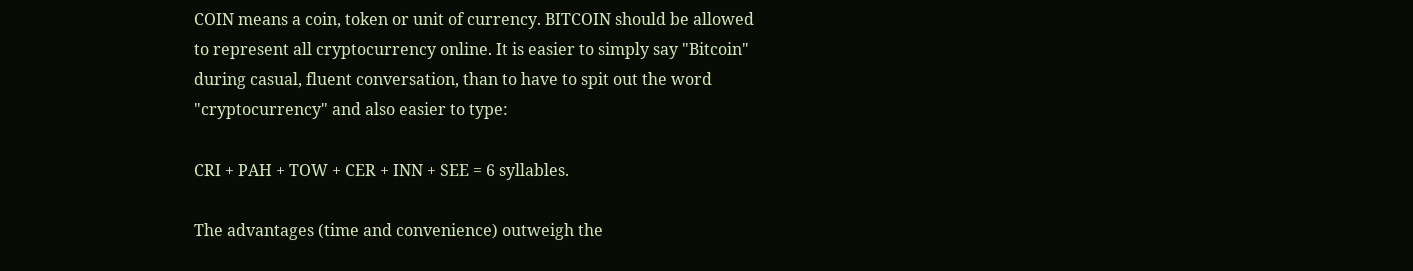COIN means a coin, token or unit of currency. BITCOIN should be allowed to represent all cryptocurrency online. It is easier to simply say "Bitcoin" during casual, fluent conversation, than to have to spit out the word "cryptocurrency" and also easier to type:

CRI + PAH + TOW + CER + INN + SEE = 6 syllables.

The advantages (time and convenience) outweigh the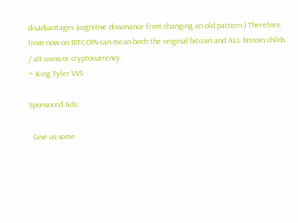disadvantages (cognitive dissonance from changing an old pattern.) Therefore, from now on BITCOIN can mean both the original bitcoin and ALL bitcoin childs / alt coins or cryptocurrency.
~ King Tyler VVS

Sponsored Ads:

  Give us some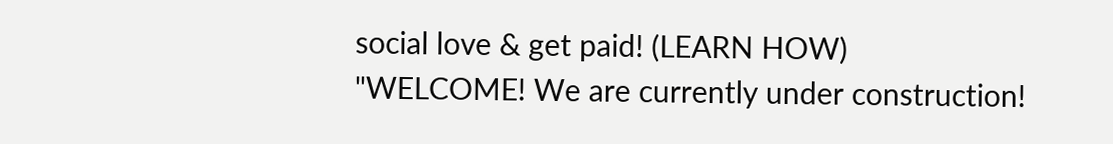social love & get paid! (LEARN HOW)
"WELCOME! We are currently under construction!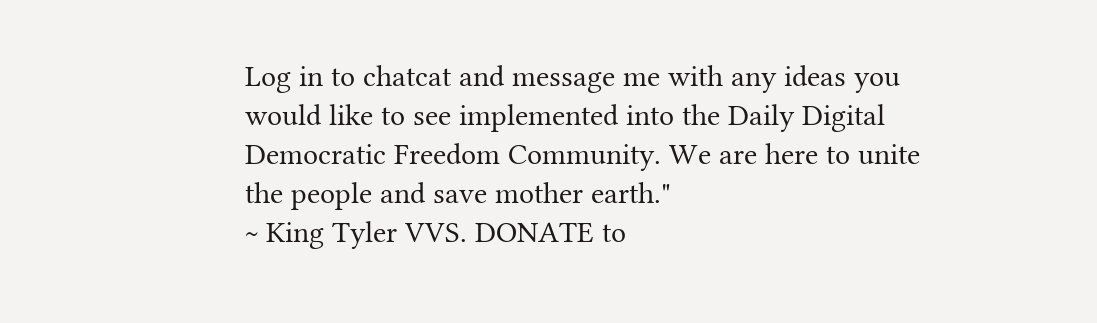Log in to chatcat and message me with any ideas you would like to see implemented into the Daily Digital Democratic Freedom Community. We are here to unite the people and save mother earth."
~ King Tyler VVS. DONATE to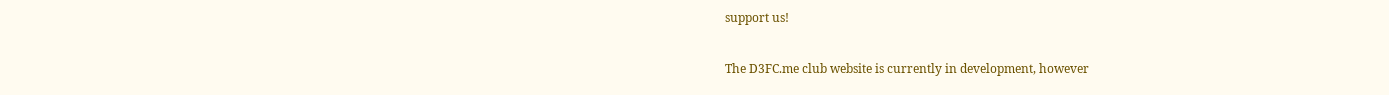support us!

The D3FC.me club website is currently in development, however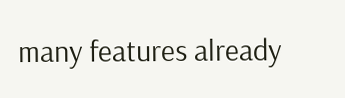many features already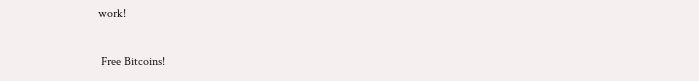work!

 Free Bitcoins!